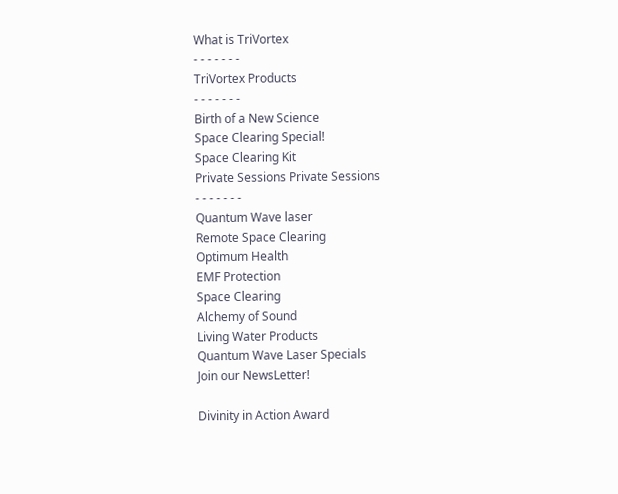What is TriVortex
- - - - - - -
TriVortex Products
- - - - - - -
Birth of a New Science
Space Clearing Special!
Space Clearing Kit
Private Sessions Private Sessions
- - - - - - -
Quantum Wave laser
Remote Space Clearing
Optimum Health
EMF Protection
Space Clearing
Alchemy of Sound
Living Water Products
Quantum Wave Laser Specials
Join our NewsLetter!

Divinity in Action Award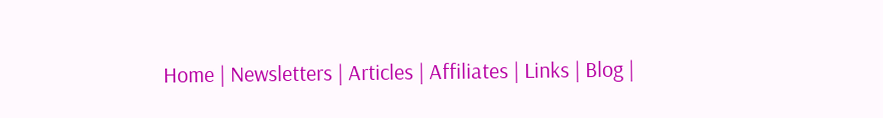Home | Newsletters | Articles | Affiliates | Links | Blog |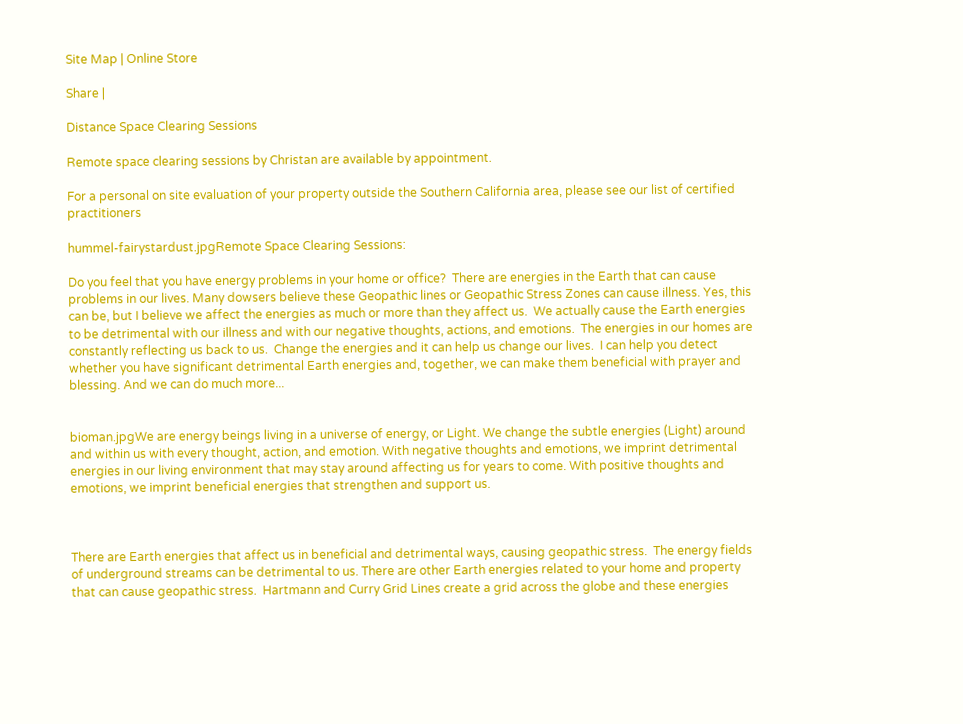Site Map | Online Store

Share |

Distance Space Clearing Sessions

Remote space clearing sessions by Christan are available by appointment.

For a personal on site evaluation of your property outside the Southern California area, please see our list of certified practitioners

hummel-fairystardust.jpgRemote Space Clearing Sessions:

Do you feel that you have energy problems in your home or office?  There are energies in the Earth that can cause problems in our lives. Many dowsers believe these Geopathic lines or Geopathic Stress Zones can cause illness. Yes, this can be, but I believe we affect the energies as much or more than they affect us.  We actually cause the Earth energies to be detrimental with our illness and with our negative thoughts, actions, and emotions.  The energies in our homes are constantly reflecting us back to us.  Change the energies and it can help us change our lives.  I can help you detect whether you have significant detrimental Earth energies and, together, we can make them beneficial with prayer and blessing. And we can do much more...


bioman.jpgWe are energy beings living in a universe of energy, or Light. We change the subtle energies (Light) around and within us with every thought, action, and emotion. With negative thoughts and emotions, we imprint detrimental energies in our living environment that may stay around affecting us for years to come. With positive thoughts and emotions, we imprint beneficial energies that strengthen and support us.



There are Earth energies that affect us in beneficial and detrimental ways, causing geopathic stress.  The energy fields of underground streams can be detrimental to us. There are other Earth energies related to your home and property that can cause geopathic stress.  Hartmann and Curry Grid Lines create a grid across the globe and these energies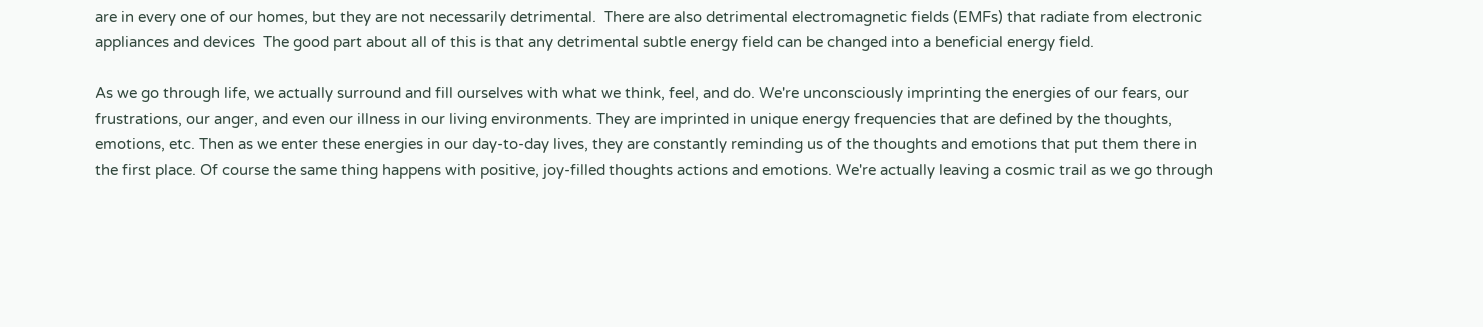are in every one of our homes, but they are not necessarily detrimental.  There are also detrimental electromagnetic fields (EMFs) that radiate from electronic appliances and devices  The good part about all of this is that any detrimental subtle energy field can be changed into a beneficial energy field.

As we go through life, we actually surround and fill ourselves with what we think, feel, and do. We're unconsciously imprinting the energies of our fears, our frustrations, our anger, and even our illness in our living environments. They are imprinted in unique energy frequencies that are defined by the thoughts, emotions, etc. Then as we enter these energies in our day-to-day lives, they are constantly reminding us of the thoughts and emotions that put them there in the first place. Of course the same thing happens with positive, joy-filled thoughts actions and emotions. We're actually leaving a cosmic trail as we go through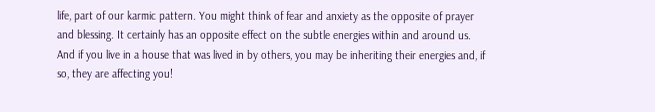life, part of our karmic pattern. You might think of fear and anxiety as the opposite of prayer and blessing. It certainly has an opposite effect on the subtle energies within and around us.  And if you live in a house that was lived in by others, you may be inheriting their energies and, if so, they are affecting you!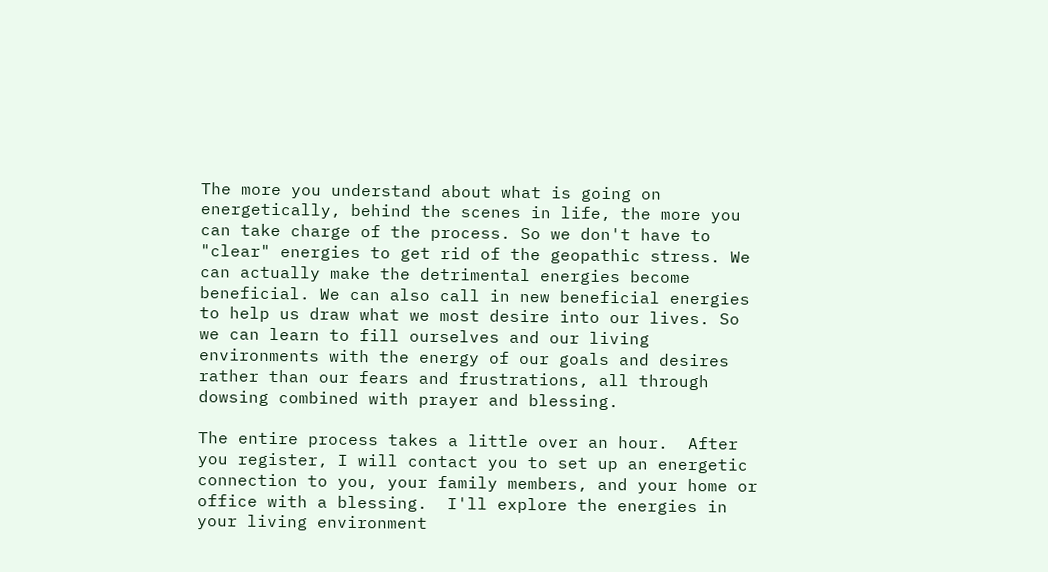The more you understand about what is going on energetically, behind the scenes in life, the more you can take charge of the process. So we don't have to "clear" energies to get rid of the geopathic stress. We can actually make the detrimental energies become beneficial. We can also call in new beneficial energies to help us draw what we most desire into our lives. So we can learn to fill ourselves and our living environments with the energy of our goals and desires rather than our fears and frustrations, all through dowsing combined with prayer and blessing.

The entire process takes a little over an hour.  After you register, I will contact you to set up an energetic connection to you, your family members, and your home or office with a blessing.  I'll explore the energies in your living environment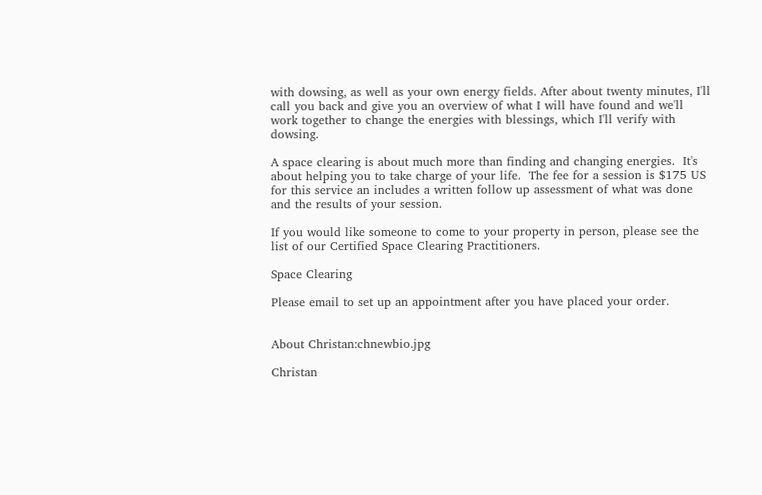with dowsing, as well as your own energy fields. After about twenty minutes, I'll call you back and give you an overview of what I will have found and we'll work together to change the energies with blessings, which I'll verify with dowsing.

A space clearing is about much more than finding and changing energies.  It's about helping you to take charge of your life.  The fee for a session is $175 US for this service an includes a written follow up assessment of what was done and the results of your session.

If you would like someone to come to your property in person, please see the list of our Certified Space Clearing Practitioners.

Space Clearing

Please email to set up an appointment after you have placed your order.


About Christan:chnewbio.jpg

Christan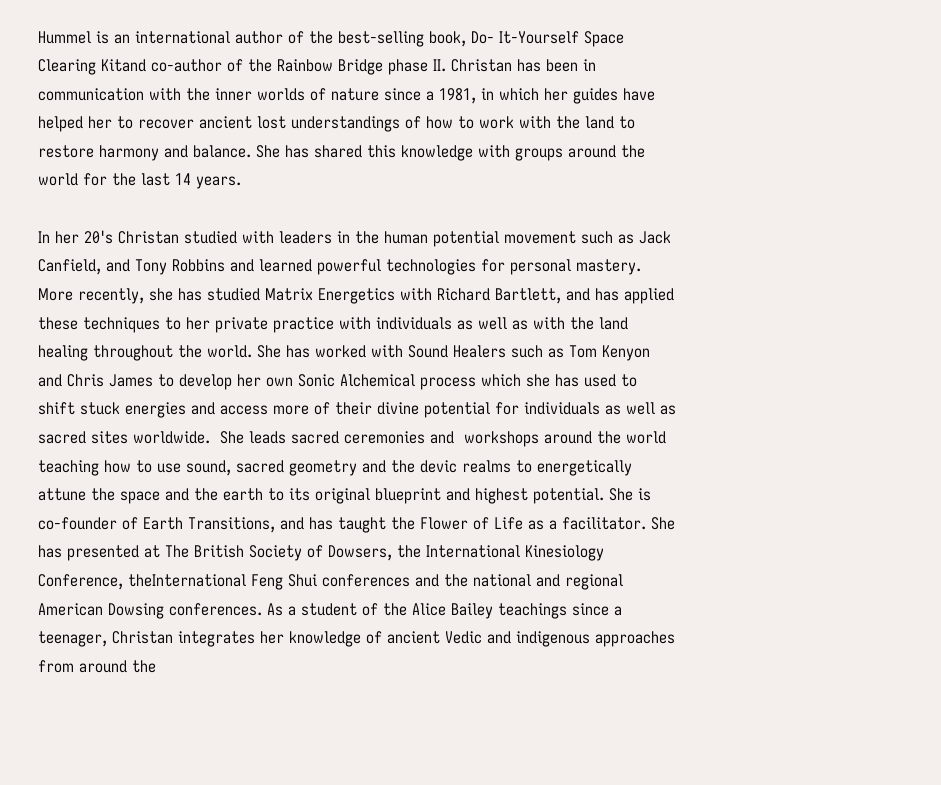Hummel is an international author of the best-selling book, Do- It-Yourself Space Clearing Kitand co-author of the Rainbow Bridge phase II. Christan has been in communication with the inner worlds of nature since a 1981, in which her guides have helped her to recover ancient lost understandings of how to work with the land to restore harmony and balance. She has shared this knowledge with groups around the world for the last 14 years.

In her 20's Christan studied with leaders in the human potential movement such as Jack Canfield, and Tony Robbins and learned powerful technologies for personal mastery. More recently, she has studied Matrix Energetics with Richard Bartlett, and has applied these techniques to her private practice with individuals as well as with the land healing throughout the world. She has worked with Sound Healers such as Tom Kenyon and Chris James to develop her own Sonic Alchemical process which she has used to shift stuck energies and access more of their divine potential for individuals as well as sacred sites worldwide.  She leads sacred ceremonies and  workshops around the world teaching how to use sound, sacred geometry and the devic realms to energetically attune the space and the earth to its original blueprint and highest potential. She is co-founder of Earth Transitions, and has taught the Flower of Life as a facilitator. She has presented at The British Society of Dowsers, the International Kinesiology Conference, theInternational Feng Shui conferences and the national and regional American Dowsing conferences. As a student of the Alice Bailey teachings since a teenager, Christan integrates her knowledge of ancient Vedic and indigenous approaches from around the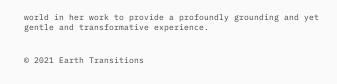world in her work to provide a profoundly grounding and yet gentle and transformative experience.


© 2021 Earth Transitions